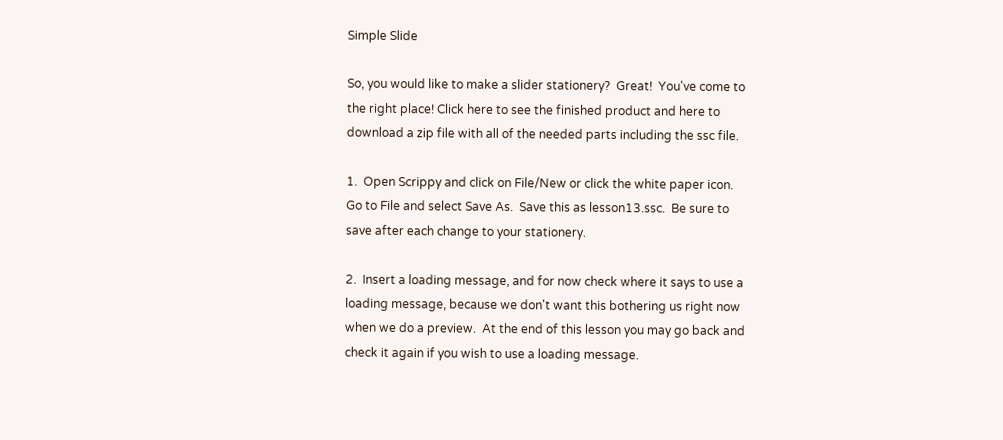Simple Slide

So, you would like to make a slider stationery?  Great!  You've come to the right place! Click here to see the finished product and here to download a zip file with all of the needed parts including the ssc file.

1.  Open Scrippy and click on File/New or click the white paper icon.  Go to File and select Save As.  Save this as lesson13.ssc.  Be sure to save after each change to your stationery.

2.  Insert a loading message, and for now check where it says to use a loading message, because we don't want this bothering us right now when we do a preview.  At the end of this lesson you may go back and check it again if you wish to use a loading message.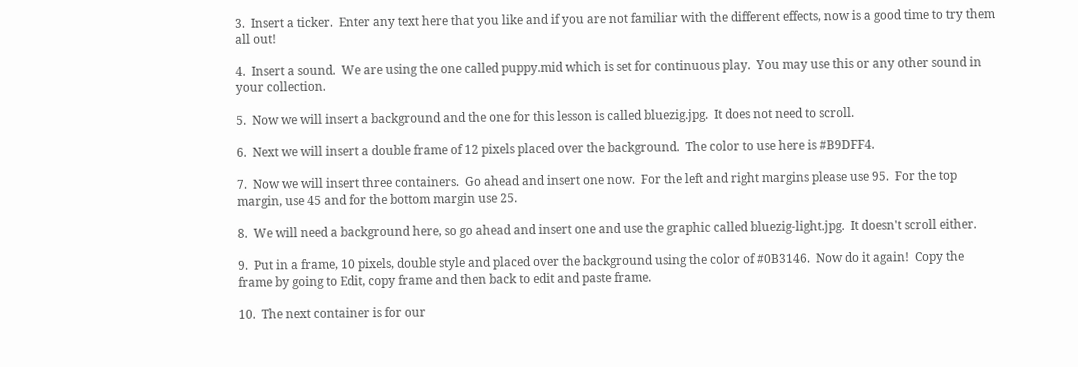3.  Insert a ticker.  Enter any text here that you like and if you are not familiar with the different effects, now is a good time to try them all out!

4.  Insert a sound.  We are using the one called puppy.mid which is set for continuous play.  You may use this or any other sound in your collection.

5.  Now we will insert a background and the one for this lesson is called bluezig.jpg.  It does not need to scroll.

6.  Next we will insert a double frame of 12 pixels placed over the background.  The color to use here is #B9DFF4.

7.  Now we will insert three containers.  Go ahead and insert one now.  For the left and right margins please use 95.  For the top margin, use 45 and for the bottom margin use 25.

8.  We will need a background here, so go ahead and insert one and use the graphic called bluezig-light.jpg.  It doesn't scroll either.

9.  Put in a frame, 10 pixels, double style and placed over the background using the color of #0B3146.  Now do it again!  Copy the frame by going to Edit, copy frame and then back to edit and paste frame.

10.  The next container is for our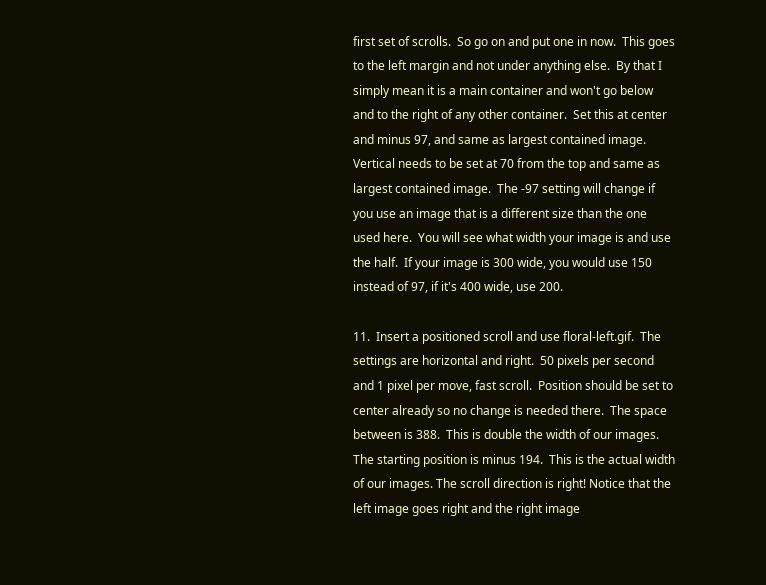first set of scrolls.  So go on and put one in now.  This goes to the left margin and not under anything else.  By that I simply mean it is a main container and won't go below and to the right of any other container.  Set this at center and minus 97, and same as largest contained image.  Vertical needs to be set at 70 from the top and same as largest contained image.  The -97 setting will change if you use an image that is a different size than the one used here.  You will see what width your image is and use the half.  If your image is 300 wide, you would use 150 instead of 97, if it's 400 wide, use 200.

11.  Insert a positioned scroll and use floral-left.gif.  The settings are horizontal and right.  50 pixels per second and 1 pixel per move, fast scroll.  Position should be set to center already so no change is needed there.  The space between is 388.  This is double the width of our images.  The starting position is minus 194.  This is the actual width of our images. The scroll direction is right! Notice that the left image goes right and the right image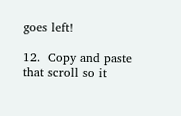goes left!

12.  Copy and paste that scroll so it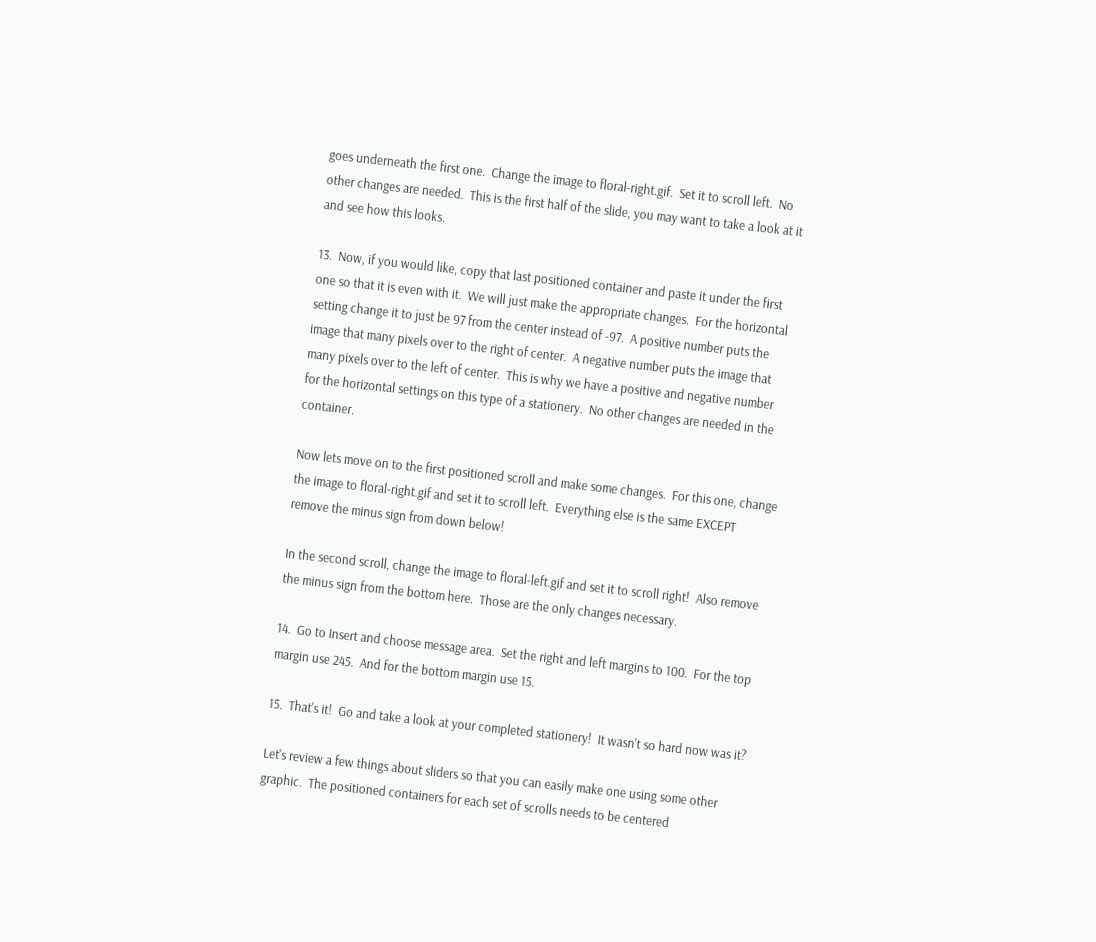goes underneath the first one.  Change the image to floral-right.gif.  Set it to scroll left.  No other changes are needed.  This is the first half of the slide, you may want to take a look at it and see how this looks.

13.  Now, if you would like, copy that last positioned container and paste it under the first one so that it is even with it.  We will just make the appropriate changes.  For the horizontal setting change it to just be 97 from the center instead of -97.  A positive number puts the image that many pixels over to the right of center.  A negative number puts the image that many pixels over to the left of center.  This is why we have a positive and negative number for the horizontal settings on this type of a stationery.  No other changes are needed in the container.

Now lets move on to the first positioned scroll and make some changes.  For this one, change the image to floral-right.gif and set it to scroll left.  Everything else is the same EXCEPT remove the minus sign from down below!

In the second scroll, change the image to floral-left.gif and set it to scroll right!  Also remove the minus sign from the bottom here.  Those are the only changes necessary.

14.  Go to Insert and choose message area.  Set the right and left margins to 100.  For the top margin use 245.  And for the bottom margin use 15.

15.  That's it!  Go and take a look at your completed stationery!  It wasn't so hard now was it?

Let's review a few things about sliders so that you can easily make one using some other graphic.  The positioned containers for each set of scrolls needs to be centered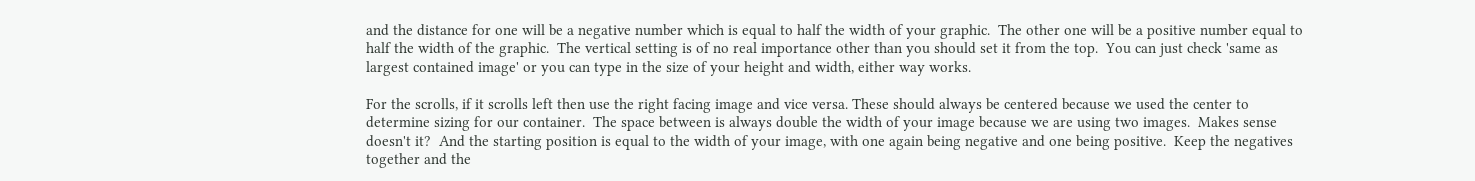and the distance for one will be a negative number which is equal to half the width of your graphic.  The other one will be a positive number equal to half the width of the graphic.  The vertical setting is of no real importance other than you should set it from the top.  You can just check 'same as largest contained image' or you can type in the size of your height and width, either way works.

For the scrolls, if it scrolls left then use the right facing image and vice versa. These should always be centered because we used the center to determine sizing for our container.  The space between is always double the width of your image because we are using two images.  Makes sense doesn't it?  And the starting position is equal to the width of your image, with one again being negative and one being positive.  Keep the negatives together and the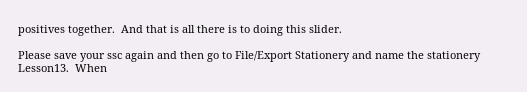positives together.  And that is all there is to doing this slider.

Please save your ssc again and then go to File/Export Stationery and name the stationery Lesson13.  When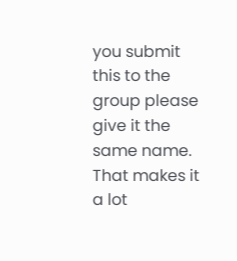you submit this to the group please give it the same name.  That makes it a lot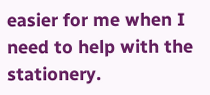easier for me when I need to help with the stationery.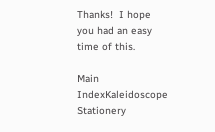Thanks!  I hope you had an easy time of this.

Main IndexKaleidoscope Stationery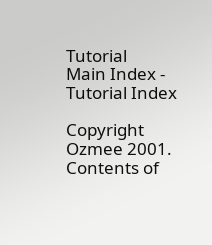Tutorial
Main Index - Tutorial Index

Copyright Ozmee 2001.
Contents of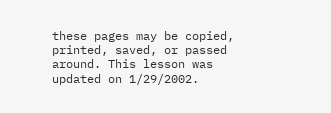these pages may be copied, printed, saved, or passed around. This lesson was updated on 1/29/2002.